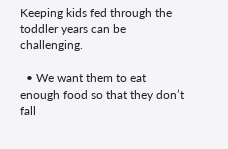Keeping kids fed through the toddler years can be challenging.

  • We want them to eat enough food so that they don’t fall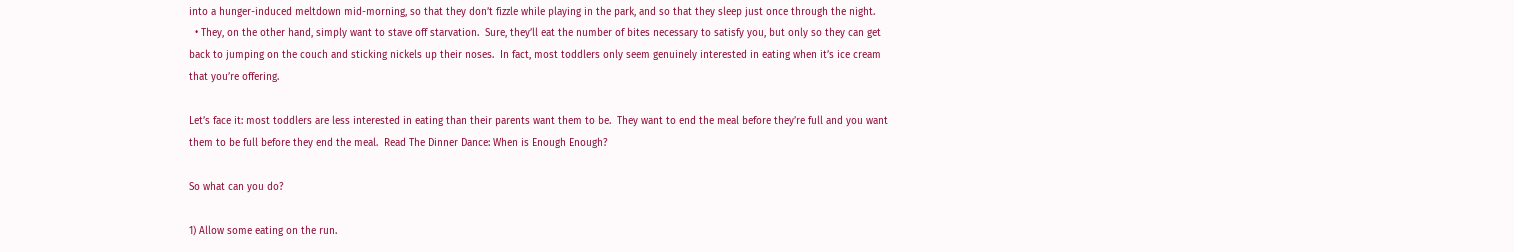into a hunger-induced meltdown mid-morning, so that they don’t fizzle while playing in the park, and so that they sleep just once through the night.
  • They, on the other hand, simply want to stave off starvation.  Sure, they’ll eat the number of bites necessary to satisfy you, but only so they can get back to jumping on the couch and sticking nickels up their noses.  In fact, most toddlers only seem genuinely interested in eating when it’s ice cream that you’re offering.

Let’s face it: most toddlers are less interested in eating than their parents want them to be.  They want to end the meal before they’re full and you want them to be full before they end the meal.  Read The Dinner Dance: When is Enough Enough?

So what can you do?

1) Allow some eating on the run.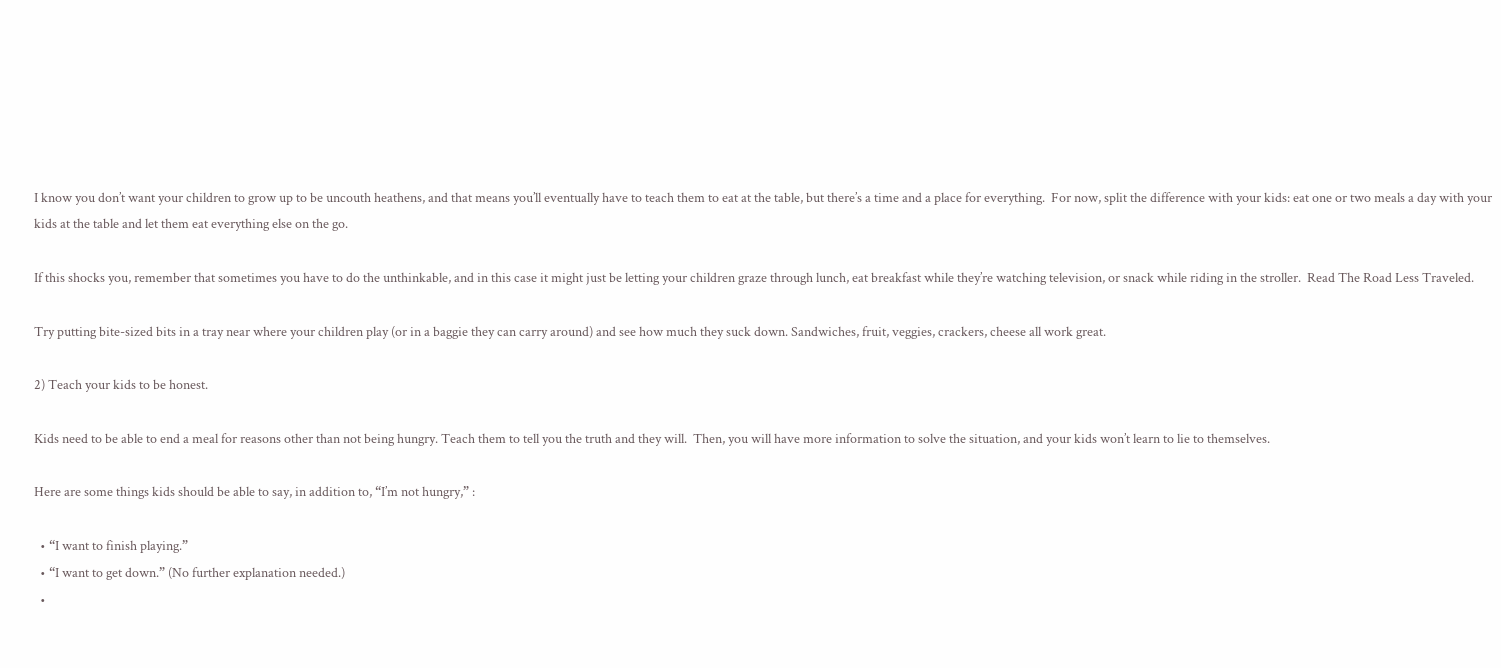I know you don’t want your children to grow up to be uncouth heathens, and that means you’ll eventually have to teach them to eat at the table, but there’s a time and a place for everything.  For now, split the difference with your kids: eat one or two meals a day with your kids at the table and let them eat everything else on the go.

If this shocks you, remember that sometimes you have to do the unthinkable, and in this case it might just be letting your children graze through lunch, eat breakfast while they’re watching television, or snack while riding in the stroller.  Read The Road Less Traveled.

Try putting bite-sized bits in a tray near where your children play (or in a baggie they can carry around) and see how much they suck down. Sandwiches, fruit, veggies, crackers, cheese all work great.

2) Teach your kids to be honest.

Kids need to be able to end a meal for reasons other than not being hungry. Teach them to tell you the truth and they will.  Then, you will have more information to solve the situation, and your kids won’t learn to lie to themselves.

Here are some things kids should be able to say, in addition to, “I’m not hungry,” :

  • “I want to finish playing.”
  • “I want to get down.” (No further explanation needed.)
  •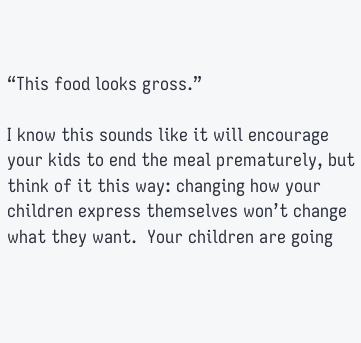“This food looks gross.”

I know this sounds like it will encourage your kids to end the meal prematurely, but think of it this way: changing how your children express themselves won’t change what they want.  Your children are going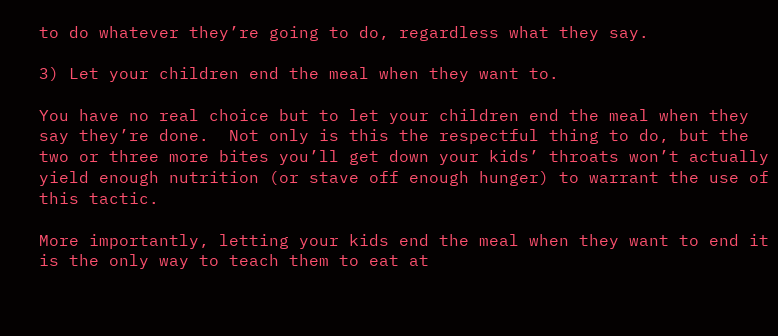to do whatever they’re going to do, regardless what they say.

3) Let your children end the meal when they want to.

You have no real choice but to let your children end the meal when they say they’re done.  Not only is this the respectful thing to do, but the two or three more bites you’ll get down your kids’ throats won’t actually yield enough nutrition (or stave off enough hunger) to warrant the use of this tactic.

More importantly, letting your kids end the meal when they want to end it is the only way to teach them to eat at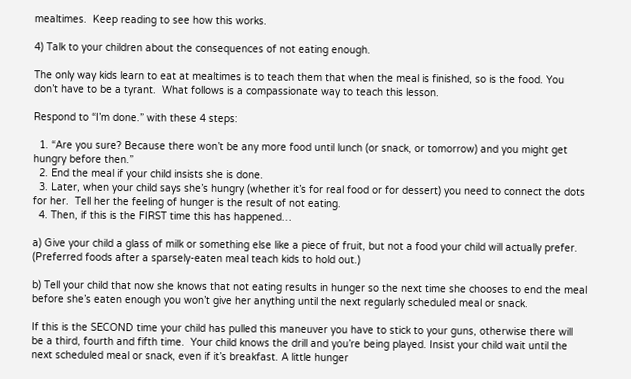mealtimes.  Keep reading to see how this works.

4) Talk to your children about the consequences of not eating enough.

The only way kids learn to eat at mealtimes is to teach them that when the meal is finished, so is the food. You don’t have to be a tyrant.  What follows is a compassionate way to teach this lesson.

Respond to “I’m done.” with these 4 steps:

  1. “Are you sure? Because there won’t be any more food until lunch (or snack, or tomorrow) and you might get hungry before then.”
  2. End the meal if your child insists she is done.
  3. Later, when your child says she’s hungry (whether it’s for real food or for dessert) you need to connect the dots for her.  Tell her the feeling of hunger is the result of not eating.
  4. Then, if this is the FIRST time this has happened…

a) Give your child a glass of milk or something else like a piece of fruit, but not a food your child will actually prefer. (Preferred foods after a sparsely-eaten meal teach kids to hold out.)

b) Tell your child that now she knows that not eating results in hunger so the next time she chooses to end the meal before she’s eaten enough you won’t give her anything until the next regularly scheduled meal or snack.

If this is the SECOND time your child has pulled this maneuver you have to stick to your guns, otherwise there will be a third, fourth and fifth time.  Your child knows the drill and you’re being played. Insist your child wait until the next scheduled meal or snack, even if it’s breakfast. A little hunger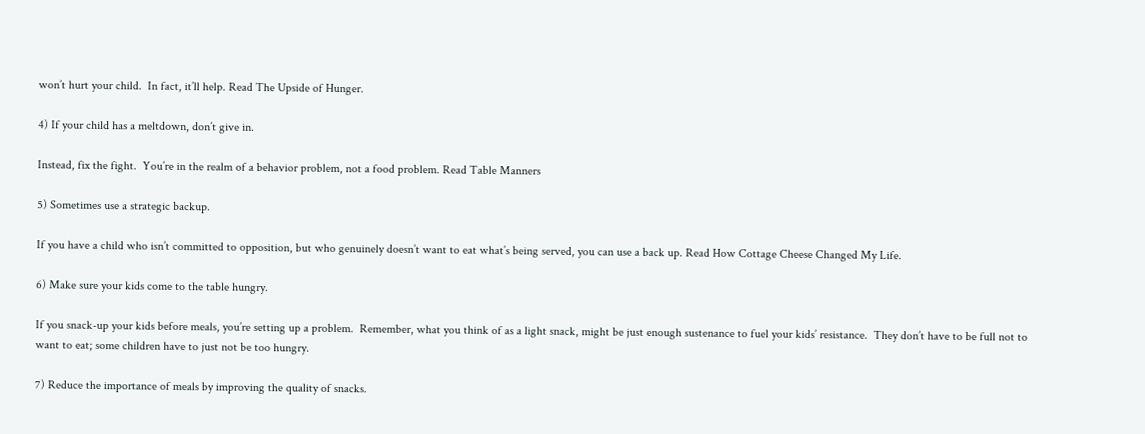won’t hurt your child.  In fact, it’ll help. Read The Upside of Hunger.

4) If your child has a meltdown, don’t give in.

Instead, fix the fight.  You’re in the realm of a behavior problem, not a food problem. Read Table Manners

5) Sometimes use a strategic backup.

If you have a child who isn’t committed to opposition, but who genuinely doesn’t want to eat what’s being served, you can use a back up. Read How Cottage Cheese Changed My Life.

6) Make sure your kids come to the table hungry.

If you snack-up your kids before meals, you’re setting up a problem.  Remember, what you think of as a light snack, might be just enough sustenance to fuel your kids’ resistance.  They don’t have to be full not to want to eat; some children have to just not be too hungry.

7) Reduce the importance of meals by improving the quality of snacks.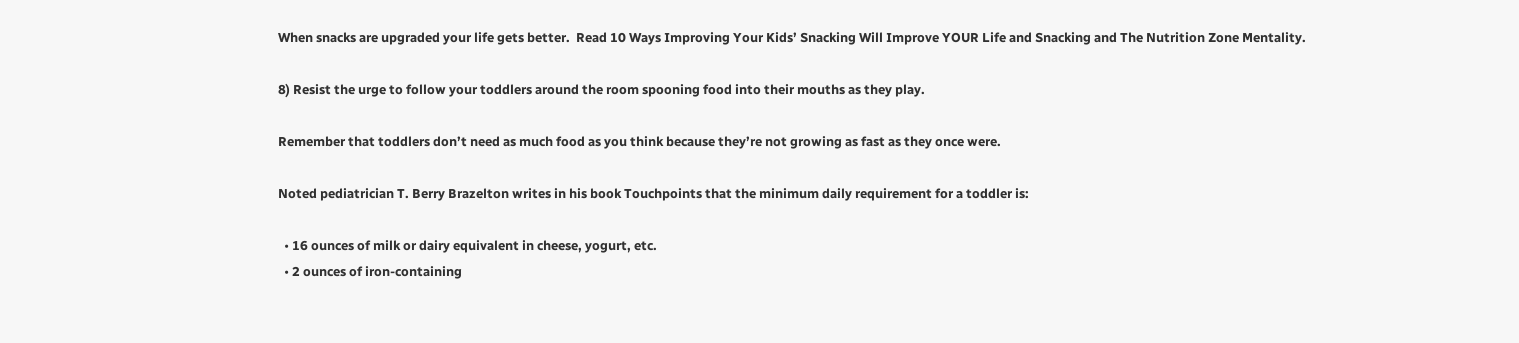When snacks are upgraded your life gets better.  Read 10 Ways Improving Your Kids’ Snacking Will Improve YOUR Life and Snacking and The Nutrition Zone Mentality.

8) Resist the urge to follow your toddlers around the room spooning food into their mouths as they play.

Remember that toddlers don’t need as much food as you think because they’re not growing as fast as they once were.

Noted pediatrician T. Berry Brazelton writes in his book Touchpoints that the minimum daily requirement for a toddler is:

  • 16 ounces of milk or dairy equivalent in cheese, yogurt, etc.
  • 2 ounces of iron-containing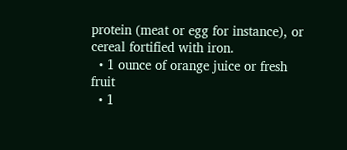protein (meat or egg for instance), or cereal fortified with iron.
  • 1 ounce of orange juice or fresh fruit
  • 1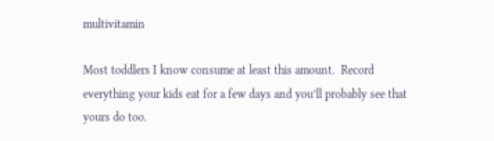multivitamin

Most toddlers I know consume at least this amount.  Record everything your kids eat for a few days and you’ll probably see that yours do too.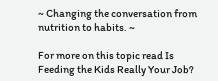~ Changing the conversation from nutrition to habits. ~

For more on this topic read Is Feeding the Kids Really Your Job?